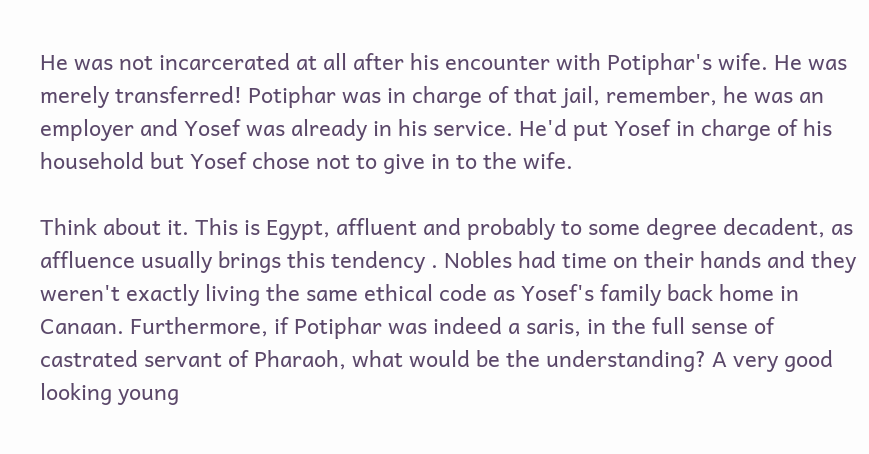He was not incarcerated at all after his encounter with Potiphar's wife. He was merely transferred! Potiphar was in charge of that jail, remember, he was an employer and Yosef was already in his service. He'd put Yosef in charge of his household but Yosef chose not to give in to the wife.

Think about it. This is Egypt, affluent and probably to some degree decadent, as affluence usually brings this tendency . Nobles had time on their hands and they weren't exactly living the same ethical code as Yosef's family back home in Canaan. Furthermore, if Potiphar was indeed a saris, in the full sense of castrated servant of Pharaoh, what would be the understanding? A very good looking young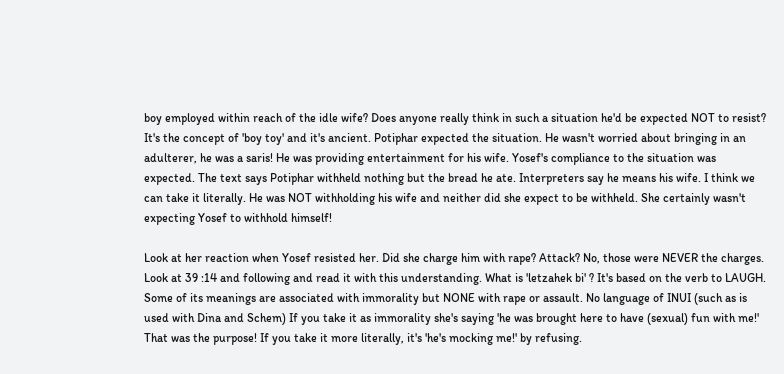boy employed within reach of the idle wife? Does anyone really think in such a situation he'd be expected NOT to resist? It's the concept of 'boy toy' and it's ancient. Potiphar expected the situation. He wasn't worried about bringing in an adulterer, he was a saris! He was providing entertainment for his wife. Yosef's compliance to the situation was expected. The text says Potiphar withheld nothing but the bread he ate. Interpreters say he means his wife. I think we can take it literally. He was NOT withholding his wife and neither did she expect to be withheld. She certainly wasn't expecting Yosef to withhold himself!

Look at her reaction when Yosef resisted her. Did she charge him with rape? Attack? No, those were NEVER the charges. Look at 39 :14 and following and read it with this understanding. What is 'letzahek bi' ? It's based on the verb to LAUGH. Some of its meanings are associated with immorality but NONE with rape or assault. No language of INUI (such as is used with Dina and Schem) If you take it as immorality she's saying 'he was brought here to have (sexual) fun with me!' That was the purpose! If you take it more literally, it's 'he's mocking me!' by refusing.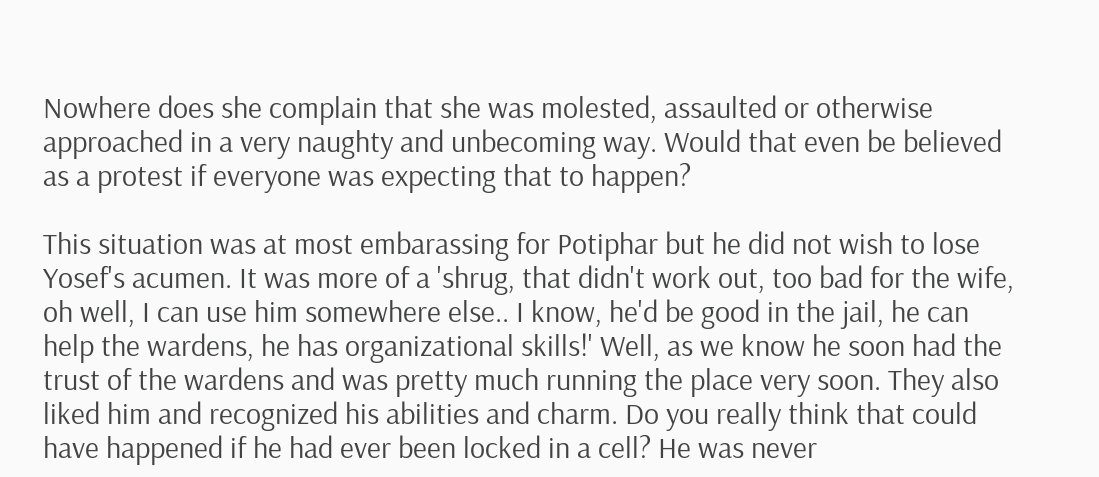Nowhere does she complain that she was molested, assaulted or otherwise approached in a very naughty and unbecoming way. Would that even be believed as a protest if everyone was expecting that to happen?

This situation was at most embarassing for Potiphar but he did not wish to lose Yosef's acumen. It was more of a 'shrug, that didn't work out, too bad for the wife, oh well, I can use him somewhere else.. I know, he'd be good in the jail, he can help the wardens, he has organizational skills!' Well, as we know he soon had the trust of the wardens and was pretty much running the place very soon. They also liked him and recognized his abilities and charm. Do you really think that could have happened if he had ever been locked in a cell? He was never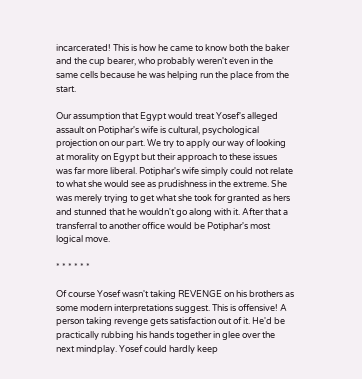incarcerated! This is how he came to know both the baker and the cup bearer, who probably weren't even in the same cells because he was helping run the place from the start.

Our assumption that Egypt would treat Yosef's alleged assault on Potiphar's wife is cultural, psychological projection on our part. We try to apply our way of looking at morality on Egypt but their approach to these issues was far more liberal. Potiphar's wife simply could not relate to what she would see as prudishness in the extreme. She was merely trying to get what she took for granted as hers and stunned that he wouldn't go along with it. After that a transferral to another office would be Potiphar's most logical move.

* * * * * *

Of course Yosef wasn't taking REVENGE on his brothers as some modern interpretations suggest. This is offensive! A person taking revenge gets satisfaction out of it. He'd be practically rubbing his hands together in glee over the next mindplay. Yosef could hardly keep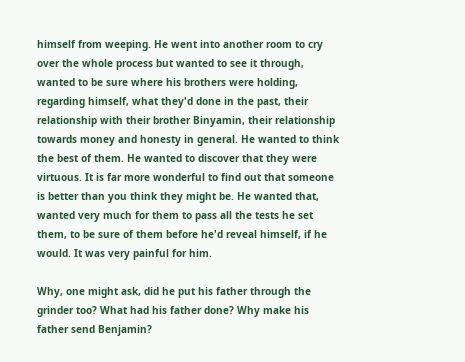himself from weeping. He went into another room to cry over the whole process but wanted to see it through, wanted to be sure where his brothers were holding, regarding himself, what they'd done in the past, their relationship with their brother Binyamin, their relationship towards money and honesty in general. He wanted to think the best of them. He wanted to discover that they were virtuous. It is far more wonderful to find out that someone is better than you think they might be. He wanted that, wanted very much for them to pass all the tests he set them, to be sure of them before he'd reveal himself, if he would. It was very painful for him.

Why, one might ask, did he put his father through the grinder too? What had his father done? Why make his father send Benjamin?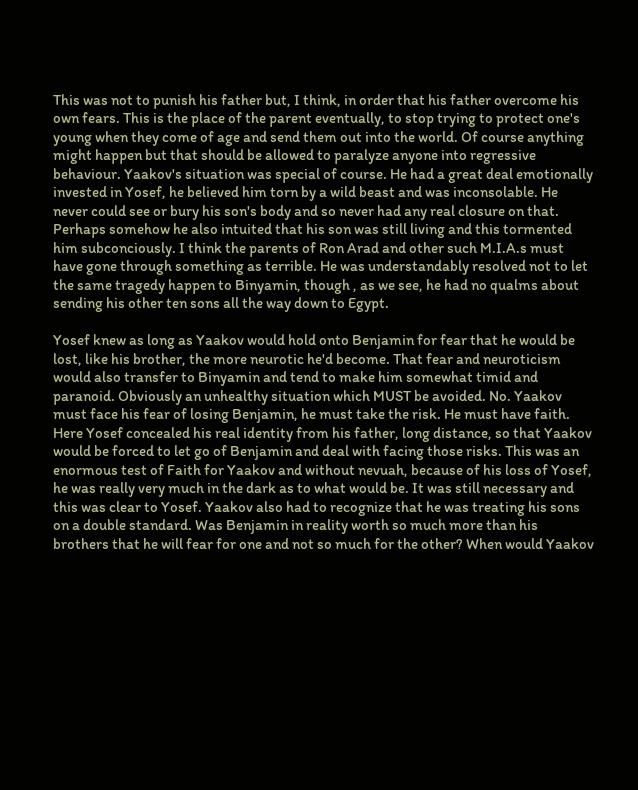This was not to punish his father but, I think, in order that his father overcome his own fears. This is the place of the parent eventually, to stop trying to protect one's young when they come of age and send them out into the world. Of course anything might happen but that should be allowed to paralyze anyone into regressive behaviour. Yaakov's situation was special of course. He had a great deal emotionally invested in Yosef, he believed him torn by a wild beast and was inconsolable. He never could see or bury his son's body and so never had any real closure on that. Perhaps somehow he also intuited that his son was still living and this tormented him subconciously. I think the parents of Ron Arad and other such M.I.A.s must have gone through something as terrible. He was understandably resolved not to let the same tragedy happen to Binyamin, though , as we see, he had no qualms about sending his other ten sons all the way down to Egypt.

Yosef knew as long as Yaakov would hold onto Benjamin for fear that he would be lost, like his brother, the more neurotic he'd become. That fear and neuroticism would also transfer to Binyamin and tend to make him somewhat timid and paranoid. Obviously an unhealthy situation which MUST be avoided. No. Yaakov must face his fear of losing Benjamin, he must take the risk. He must have faith. Here Yosef concealed his real identity from his father, long distance, so that Yaakov would be forced to let go of Benjamin and deal with facing those risks. This was an enormous test of Faith for Yaakov and without nevuah, because of his loss of Yosef, he was really very much in the dark as to what would be. It was still necessary and this was clear to Yosef. Yaakov also had to recognize that he was treating his sons on a double standard. Was Benjamin in reality worth so much more than his brothers that he will fear for one and not so much for the other? When would Yaakov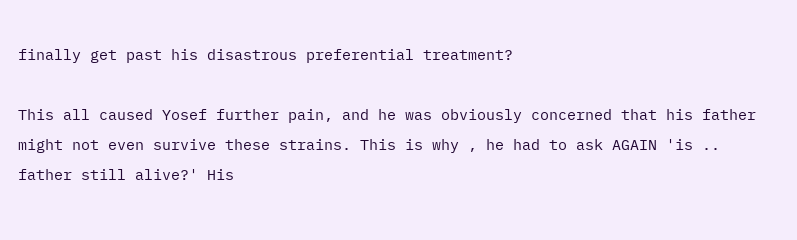finally get past his disastrous preferential treatment?

This all caused Yosef further pain, and he was obviously concerned that his father might not even survive these strains. This is why , he had to ask AGAIN 'is .. father still alive?' His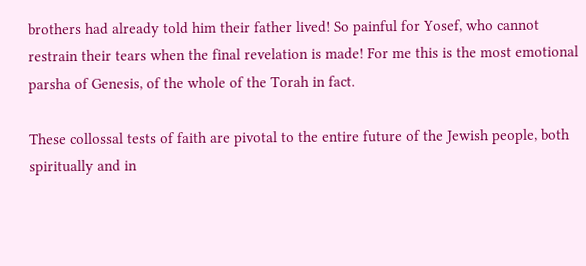brothers had already told him their father lived! So painful for Yosef, who cannot restrain their tears when the final revelation is made! For me this is the most emotional parsha of Genesis, of the whole of the Torah in fact.

These collossal tests of faith are pivotal to the entire future of the Jewish people, both spiritually and in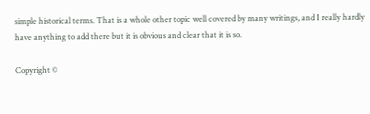simple historical terms. That is a whole other topic well covered by many writings, and I really hardly have anything to add there but it is obvious and clear that it is so.

Copyright ©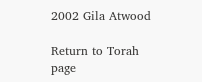2002 Gila Atwood

Return to Torah page